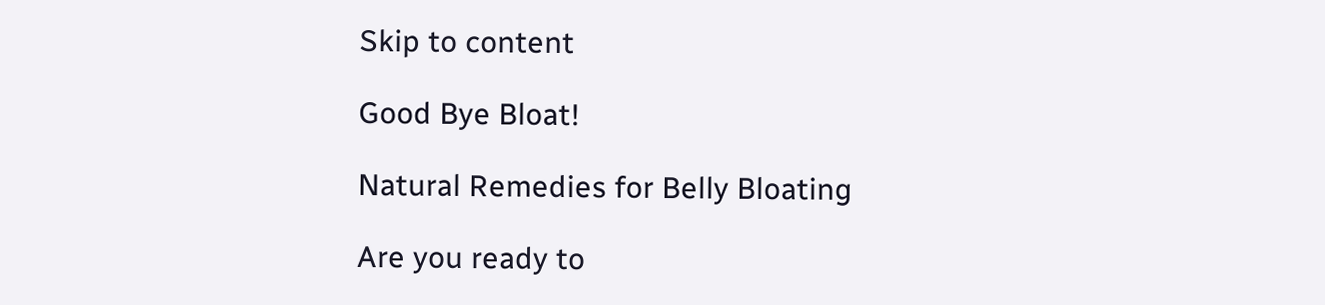Skip to content

Good Bye Bloat!

Natural Remedies for Belly Bloating

Are you ready to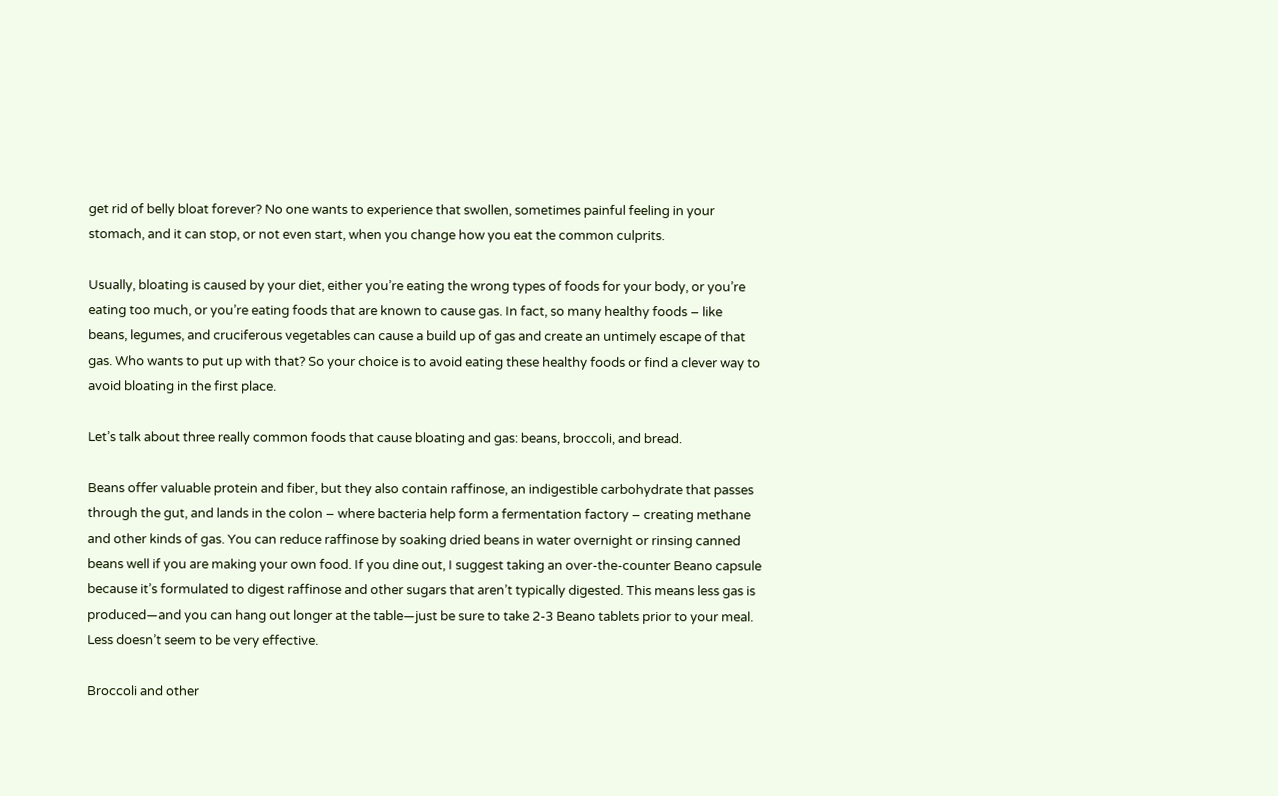get rid of belly bloat forever? No one wants to experience that swollen, sometimes painful feeling in your stomach, and it can stop, or not even start, when you change how you eat the common culprits.

Usually, bloating is caused by your diet, either you’re eating the wrong types of foods for your body, or you’re eating too much, or you’re eating foods that are known to cause gas. In fact, so many healthy foods – like beans, legumes, and cruciferous vegetables can cause a build up of gas and create an untimely escape of that gas. Who wants to put up with that? So your choice is to avoid eating these healthy foods or find a clever way to avoid bloating in the first place.

Let’s talk about three really common foods that cause bloating and gas: beans, broccoli, and bread.

Beans offer valuable protein and fiber, but they also contain raffinose, an indigestible carbohydrate that passes through the gut, and lands in the colon – where bacteria help form a fermentation factory – creating methane and other kinds of gas. You can reduce raffinose by soaking dried beans in water overnight or rinsing canned beans well if you are making your own food. If you dine out, I suggest taking an over-the-counter Beano capsule because it’s formulated to digest raffinose and other sugars that aren’t typically digested. This means less gas is produced—and you can hang out longer at the table—just be sure to take 2-3 Beano tablets prior to your meal. Less doesn’t seem to be very effective.

Broccoli and other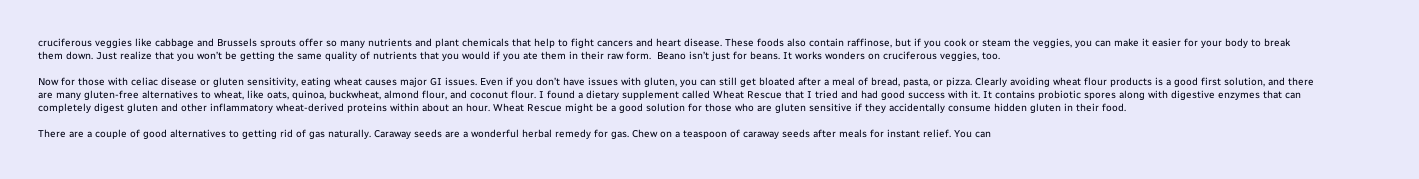cruciferous veggies like cabbage and Brussels sprouts offer so many nutrients and plant chemicals that help to fight cancers and heart disease. These foods also contain raffinose, but if you cook or steam the veggies, you can make it easier for your body to break them down. Just realize that you won’t be getting the same quality of nutrients that you would if you ate them in their raw form.  Beano isn’t just for beans. It works wonders on cruciferous veggies, too.

Now for those with celiac disease or gluten sensitivity, eating wheat causes major GI issues. Even if you don’t have issues with gluten, you can still get bloated after a meal of bread, pasta, or pizza. Clearly avoiding wheat flour products is a good first solution, and there are many gluten-free alternatives to wheat, like oats, quinoa, buckwheat, almond flour, and coconut flour. I found a dietary supplement called Wheat Rescue that I tried and had good success with it. It contains probiotic spores along with digestive enzymes that can completely digest gluten and other inflammatory wheat-derived proteins within about an hour. Wheat Rescue might be a good solution for those who are gluten sensitive if they accidentally consume hidden gluten in their food.

There are a couple of good alternatives to getting rid of gas naturally. Caraway seeds are a wonderful herbal remedy for gas. Chew on a teaspoon of caraway seeds after meals for instant relief. You can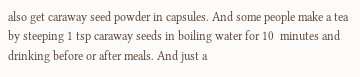also get caraway seed powder in capsules. And some people make a tea by steeping 1 tsp caraway seeds in boiling water for 10  minutes and drinking before or after meals. And just a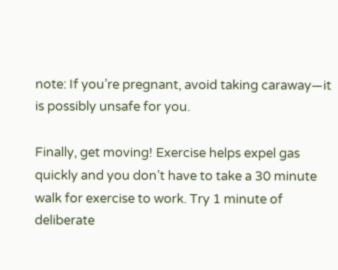note: If you’re pregnant, avoid taking caraway—it is possibly unsafe for you.

Finally, get moving! Exercise helps expel gas quickly and you don’t have to take a 30 minute walk for exercise to work. Try 1 minute of deliberate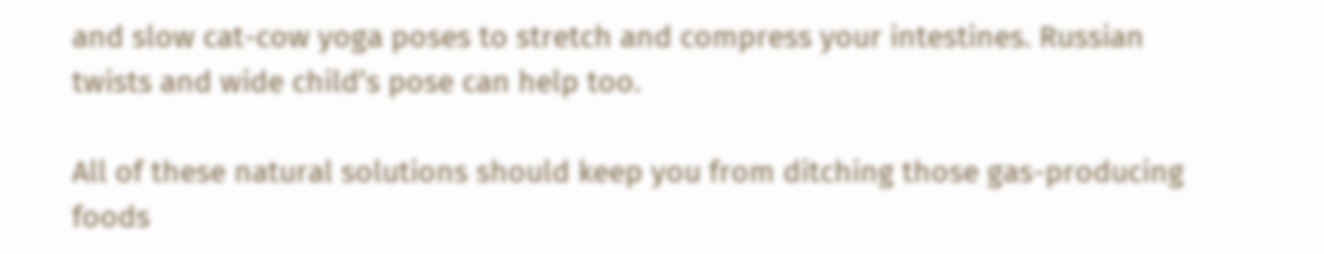and slow cat-cow yoga poses to stretch and compress your intestines. Russian twists and wide child’s pose can help too.

All of these natural solutions should keep you from ditching those gas-producing foods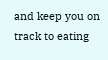and keep you on track to eating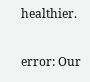healthier.

error: Our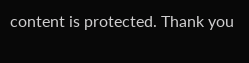content is protected. Thank you